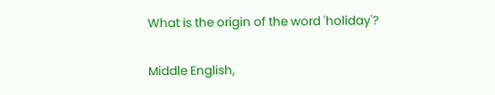What is the origin of the word 'holiday'?

Middle English,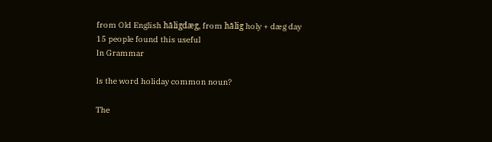from Old English hāligdæg, from hālig holy + dæg day
15 people found this useful
In Grammar

Is the word holiday common noun?

The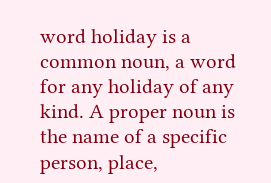word holiday is a common noun, a word for any holiday of any  kind. A proper noun is the name of a specific person, place,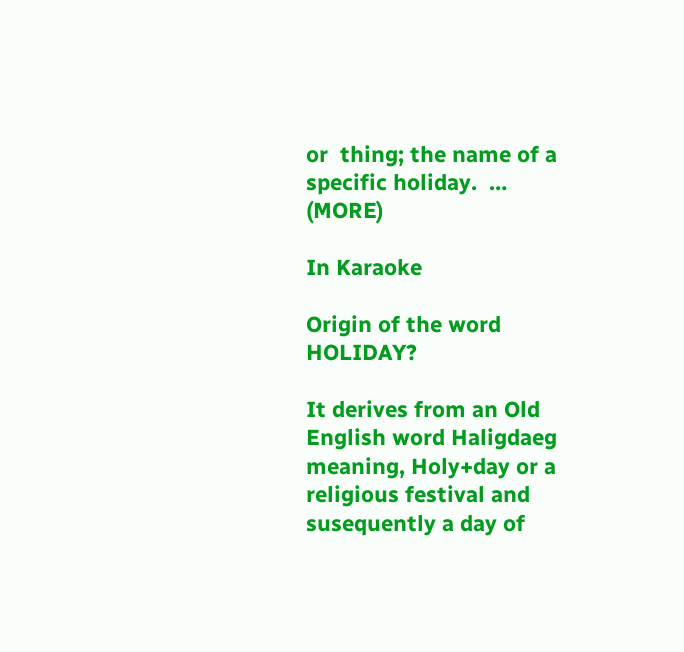or  thing; the name of a specific holiday.  … (MORE)

In Karaoke

Origin of the word HOLIDAY?

It derives from an Old English word Haligdaeg meaning, Holy+day or a religious festival and susequently a day of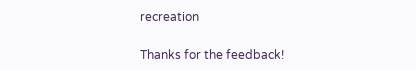recreation

Thanks for the feedback!